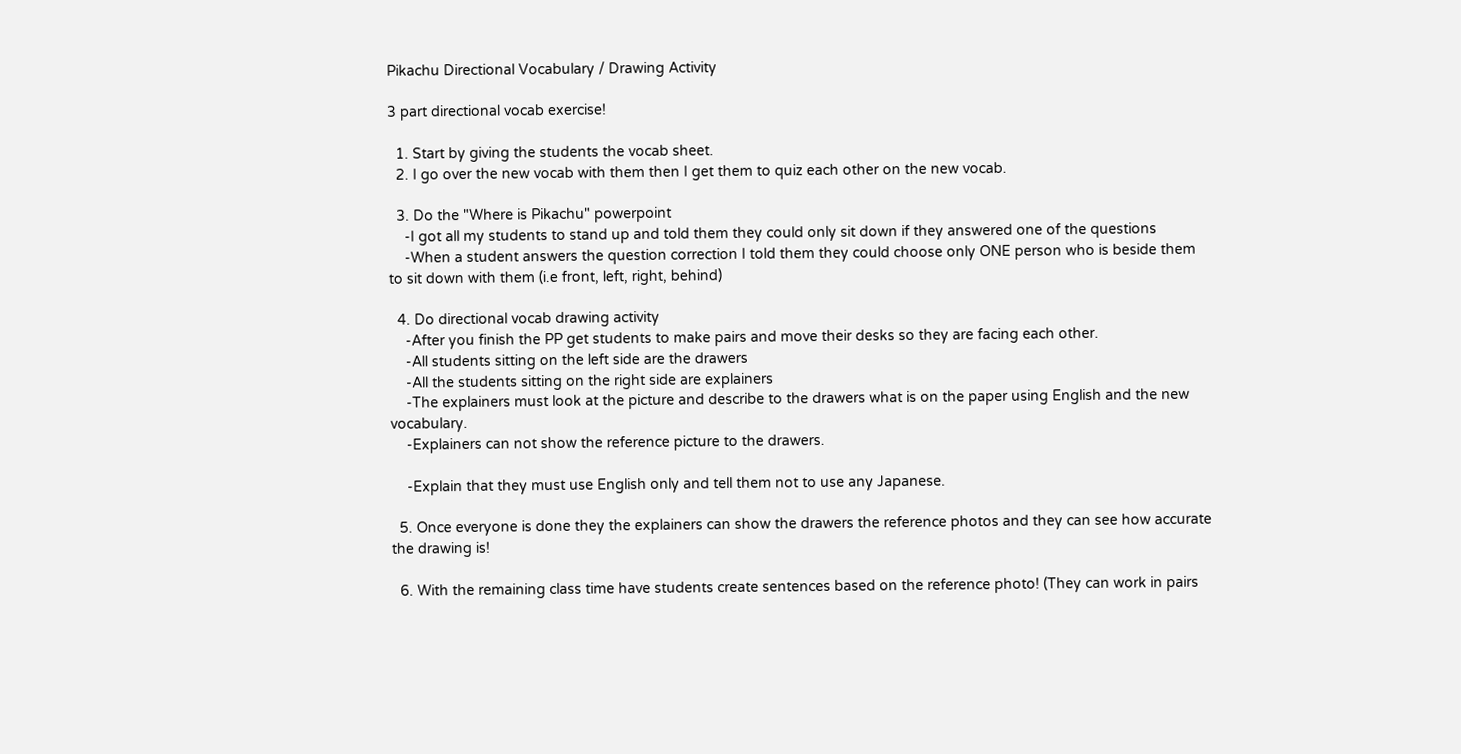Pikachu Directional Vocabulary / Drawing Activity

3 part directional vocab exercise!

  1. Start by giving the students the vocab sheet.
  2. I go over the new vocab with them then I get them to quiz each other on the new vocab.

  3. Do the "Where is Pikachu" powerpoint
    -I got all my students to stand up and told them they could only sit down if they answered one of the questions
    -When a student answers the question correction I told them they could choose only ONE person who is beside them to sit down with them (i.e front, left, right, behind)

  4. Do directional vocab drawing activity
    -After you finish the PP get students to make pairs and move their desks so they are facing each other.
    -All students sitting on the left side are the drawers
    -All the students sitting on the right side are explainers
    -The explainers must look at the picture and describe to the drawers what is on the paper using English and the new vocabulary.
    -Explainers can not show the reference picture to the drawers.

    -Explain that they must use English only and tell them not to use any Japanese.

  5. Once everyone is done they the explainers can show the drawers the reference photos and they can see how accurate the drawing is!

  6. With the remaining class time have students create sentences based on the reference photo! (They can work in pairs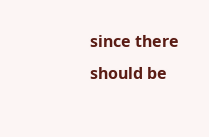since there should be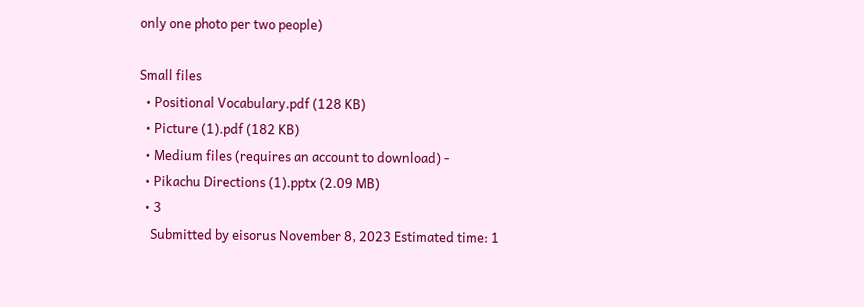only one photo per two people)

Small files
  • Positional Vocabulary.pdf (128 KB)
  • Picture (1).pdf (182 KB)
  • Medium files (requires an account to download) -
  • Pikachu Directions (1).pptx (2.09 MB)
  • 3
    Submitted by eisorus November 8, 2023 Estimated time: 1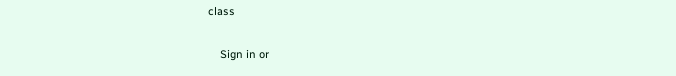class

    Sign in or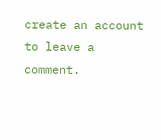create an account to leave a comment.